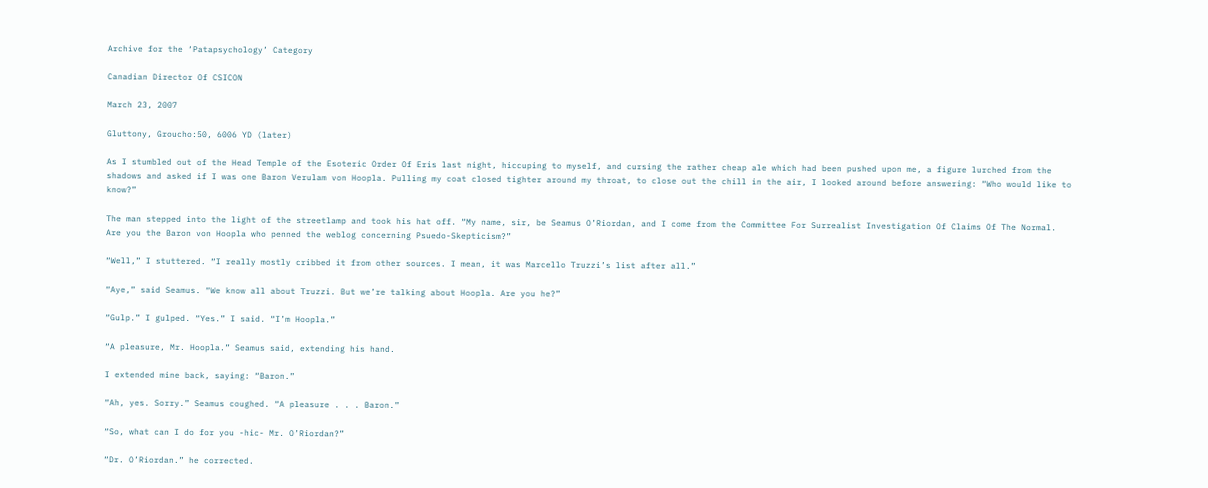Archive for the ‘Patapsychology’ Category

Canadian Director Of CSICON

March 23, 2007

Gluttony, Groucho:50, 6006 YD (later)

As I stumbled out of the Head Temple of the Esoteric Order Of Eris last night, hiccuping to myself, and cursing the rather cheap ale which had been pushed upon me, a figure lurched from the shadows and asked if I was one Baron Verulam von Hoopla. Pulling my coat closed tighter around my throat, to close out the chill in the air, I looked around before answering: “Who would like to know?”

The man stepped into the light of the streetlamp and took his hat off. “My name, sir, be Seamus O’Riordan, and I come from the Committee For Surrealist Investigation Of Claims Of The Normal. Are you the Baron von Hoopla who penned the weblog concerning Psuedo-Skepticism?”

“Well,” I stuttered. “I really mostly cribbed it from other sources. I mean, it was Marcello Truzzi’s list after all.”

“Aye,” said Seamus. “We know all about Truzzi. But we’re talking about Hoopla. Are you he?”

“Gulp.” I gulped. “Yes.” I said. “I’m Hoopla.”

“A pleasure, Mr. Hoopla.” Seamus said, extending his hand.

I extended mine back, saying: “Baron.”

“Ah, yes. Sorry.” Seamus coughed. “A pleasure . . . Baron.”

“So, what can I do for you -hic- Mr. O’Riordan?”

“Dr. O’Riordan.” he corrected.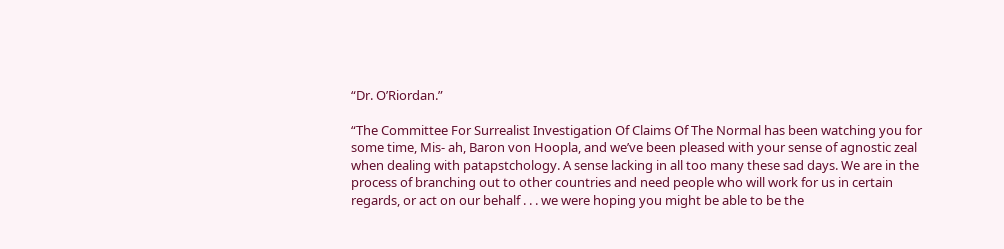“Dr. O’Riordan.”

“The Committee For Surrealist Investigation Of Claims Of The Normal has been watching you for some time, Mis- ah, Baron von Hoopla, and we’ve been pleased with your sense of agnostic zeal when dealing with patapstchology. A sense lacking in all too many these sad days. We are in the process of branching out to other countries and need people who will work for us in certain regards, or act on our behalf . . . we were hoping you might be able to be the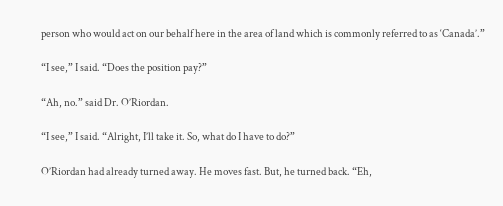person who would act on our behalf here in the area of land which is commonly referred to as ‘Canada’.”

“I see,” I said. “Does the position pay?”

“Ah, no.” said Dr. O’Riordan.

“I see,” I said. “Alright, I’ll take it. So, what do I have to do?”

O’Riordan had already turned away. He moves fast. But, he turned back. “Eh,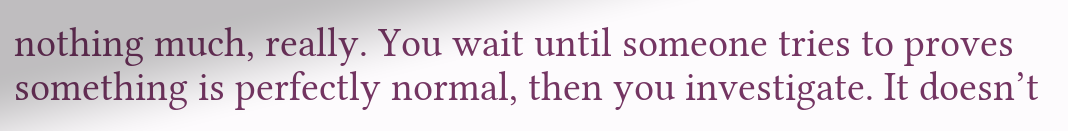nothing much, really. You wait until someone tries to proves something is perfectly normal, then you investigate. It doesn’t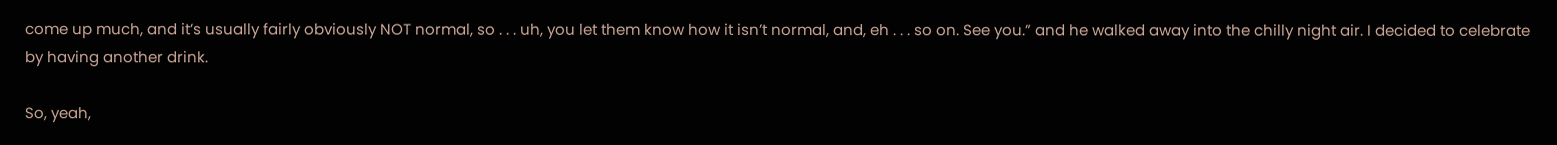come up much, and it’s usually fairly obviously NOT normal, so . . . uh, you let them know how it isn’t normal, and, eh . . . so on. See you.” and he walked away into the chilly night air. I decided to celebrate by having another drink.

So, yeah,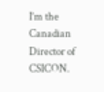I’m the Canadian Director of CSICON.